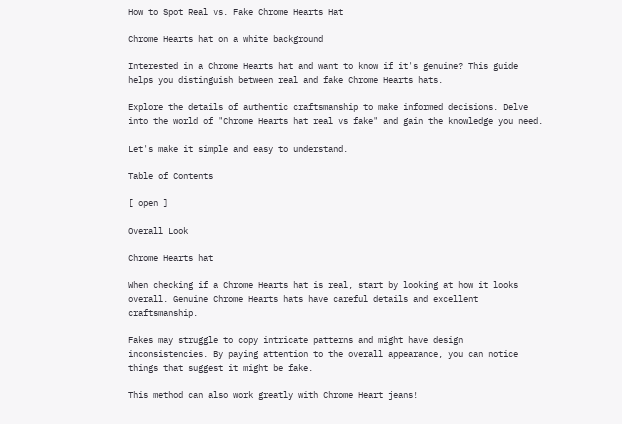How to Spot Real vs. Fake Chrome Hearts Hat

Chrome Hearts hat on a white background

Interested in a Chrome Hearts hat and want to know if it's genuine? This guide helps you distinguish between real and fake Chrome Hearts hats.

Explore the details of authentic craftsmanship to make informed decisions. Delve into the world of "Chrome Hearts hat real vs fake" and gain the knowledge you need.

Let's make it simple and easy to understand.

Table of Contents

[ open ]

Overall Look

Chrome Hearts hat

When checking if a Chrome Hearts hat is real, start by looking at how it looks overall. Genuine Chrome Hearts hats have careful details and excellent craftsmanship.

Fakes may struggle to copy intricate patterns and might have design inconsistencies. By paying attention to the overall appearance, you can notice things that suggest it might be fake.

This method can also work greatly with Chrome Heart jeans!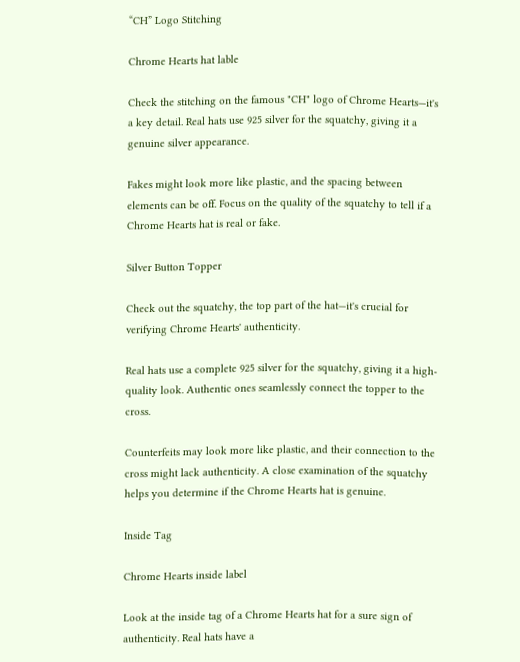“CH” Logo Stitching

Chrome Hearts hat lable

Check the stitching on the famous "CH" logo of Chrome Hearts—it's a key detail. Real hats use 925 silver for the squatchy, giving it a genuine silver appearance.

Fakes might look more like plastic, and the spacing between elements can be off. Focus on the quality of the squatchy to tell if a Chrome Hearts hat is real or fake.

Silver Button Topper

Check out the squatchy, the top part of the hat—it's crucial for verifying Chrome Hearts' authenticity.

Real hats use a complete 925 silver for the squatchy, giving it a high-quality look. Authentic ones seamlessly connect the topper to the cross.

Counterfeits may look more like plastic, and their connection to the cross might lack authenticity. A close examination of the squatchy helps you determine if the Chrome Hearts hat is genuine.

Inside Tag

Chrome Hearts inside label

Look at the inside tag of a Chrome Hearts hat for a sure sign of authenticity. Real hats have a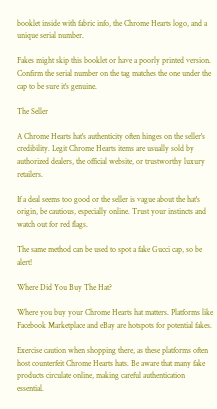booklet inside with fabric info, the Chrome Hearts logo, and a unique serial number.

Fakes might skip this booklet or have a poorly printed version. Confirm the serial number on the tag matches the one under the cap to be sure it's genuine.

The Seller

A Chrome Hearts hat's authenticity often hinges on the seller's credibility. Legit Chrome Hearts items are usually sold by authorized dealers, the official website, or trustworthy luxury retailers.

If a deal seems too good or the seller is vague about the hat's origin, be cautious, especially online. Trust your instincts and watch out for red flags.

The same method can be used to spot a fake Gucci cap, so be alert!

Where Did You Buy The Hat?

Where you buy your Chrome Hearts hat matters. Platforms like Facebook Marketplace and eBay are hotspots for potential fakes.

Exercise caution when shopping there, as these platforms often host counterfeit Chrome Hearts hats. Be aware that many fake products circulate online, making careful authentication essential.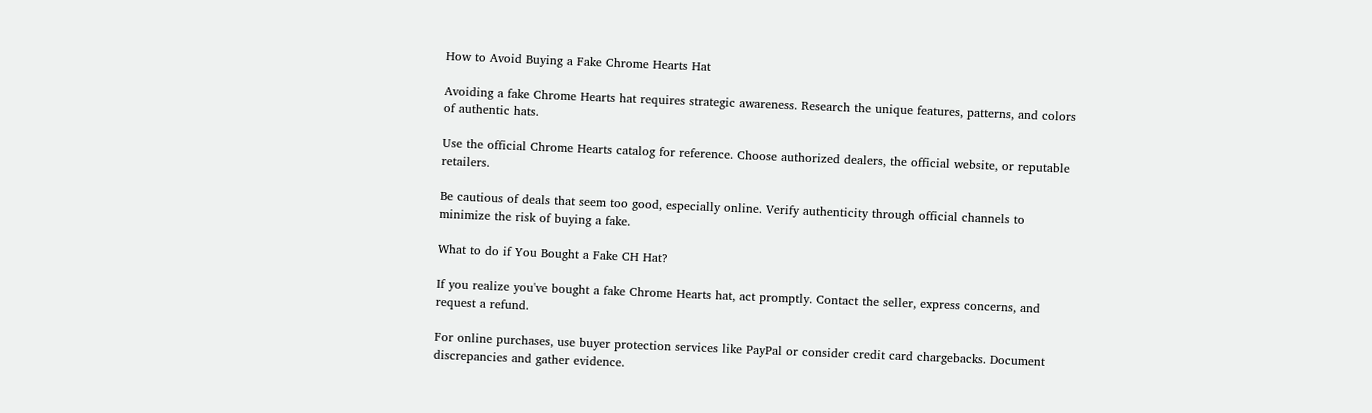How to Avoid Buying a Fake Chrome Hearts Hat

Avoiding a fake Chrome Hearts hat requires strategic awareness. Research the unique features, patterns, and colors of authentic hats.

Use the official Chrome Hearts catalog for reference. Choose authorized dealers, the official website, or reputable retailers.

Be cautious of deals that seem too good, especially online. Verify authenticity through official channels to minimize the risk of buying a fake.

What to do if You Bought a Fake CH Hat?

If you realize you've bought a fake Chrome Hearts hat, act promptly. Contact the seller, express concerns, and request a refund.

For online purchases, use buyer protection services like PayPal or consider credit card chargebacks. Document discrepancies and gather evidence.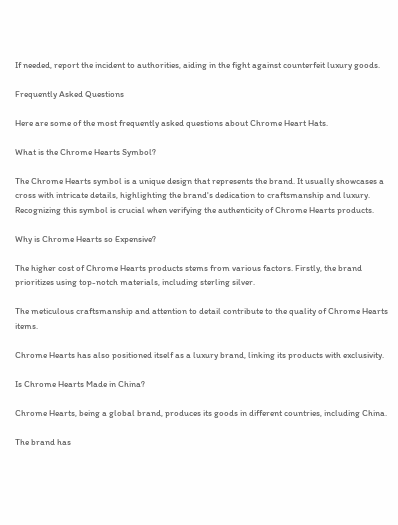If needed, report the incident to authorities, aiding in the fight against counterfeit luxury goods.

Frequently Asked Questions

Here are some of the most frequently asked questions about Chrome Heart Hats.

What is the Chrome Hearts Symbol?

The Chrome Hearts symbol is a unique design that represents the brand. It usually showcases a cross with intricate details, highlighting the brand's dedication to craftsmanship and luxury. Recognizing this symbol is crucial when verifying the authenticity of Chrome Hearts products.

Why is Chrome Hearts so Expensive?

The higher cost of Chrome Hearts products stems from various factors. Firstly, the brand prioritizes using top-notch materials, including sterling silver.

The meticulous craftsmanship and attention to detail contribute to the quality of Chrome Hearts items.

Chrome Hearts has also positioned itself as a luxury brand, linking its products with exclusivity.

Is Chrome Hearts Made in China?

Chrome Hearts, being a global brand, produces its goods in different countries, including China.

The brand has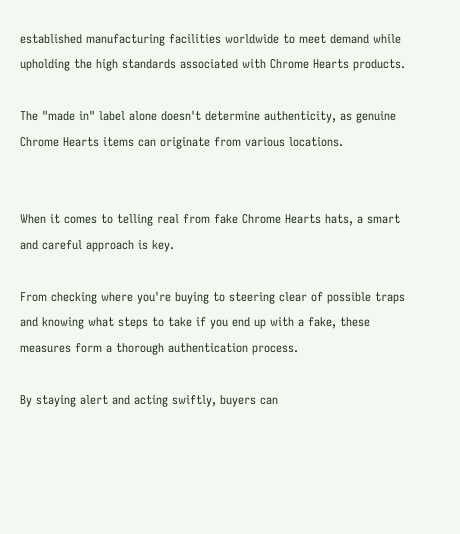established manufacturing facilities worldwide to meet demand while upholding the high standards associated with Chrome Hearts products.

The "made in" label alone doesn't determine authenticity, as genuine Chrome Hearts items can originate from various locations.


When it comes to telling real from fake Chrome Hearts hats, a smart and careful approach is key.

From checking where you're buying to steering clear of possible traps and knowing what steps to take if you end up with a fake, these measures form a thorough authentication process.

By staying alert and acting swiftly, buyers can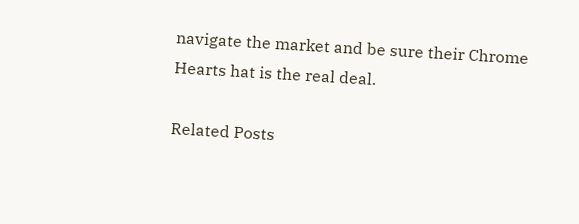navigate the market and be sure their Chrome Hearts hat is the real deal.

Related Posts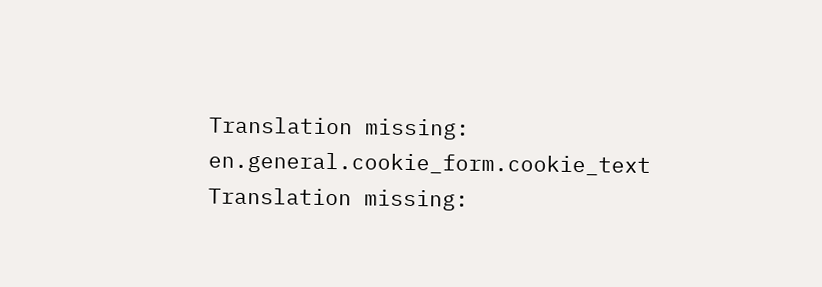Translation missing: en.general.cookie_form.cookie_text Translation missing: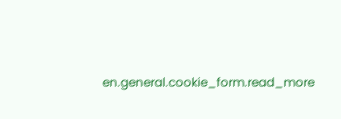en.general.cookie_form.read_more